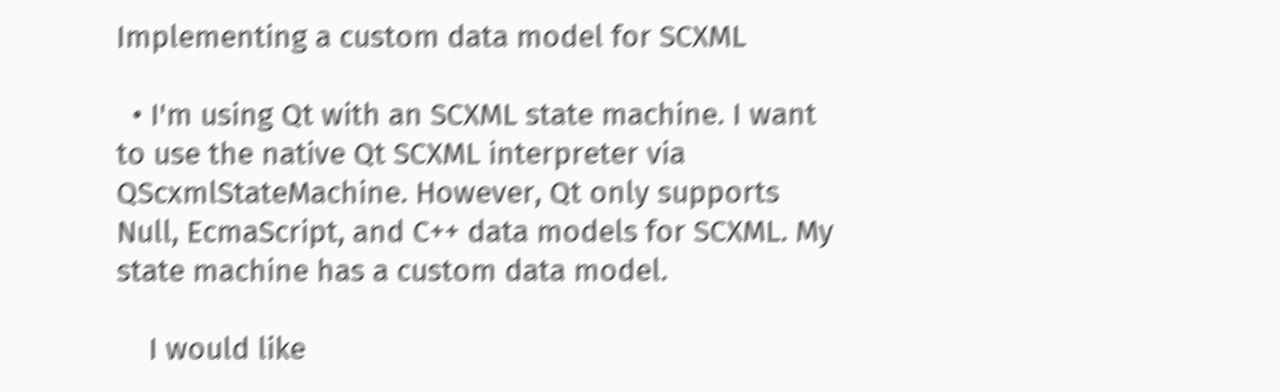Implementing a custom data model for SCXML

  • I'm using Qt with an SCXML state machine. I want to use the native Qt SCXML interpreter via QScxmlStateMachine. However, Qt only supports Null, EcmaScript, and C++ data models for SCXML. My state machine has a custom data model.

    I would like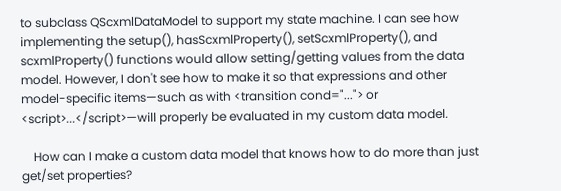to subclass QScxmlDataModel to support my state machine. I can see how implementing the setup(), hasScxmlProperty(), setScxmlProperty(), and scxmlProperty() functions would allow setting/getting values from the data model. However, I don't see how to make it so that expressions and other model-specific items—such as with <transition cond="..."> or <script>...</script>—will properly be evaluated in my custom data model.

    How can I make a custom data model that knows how to do more than just get/set properties?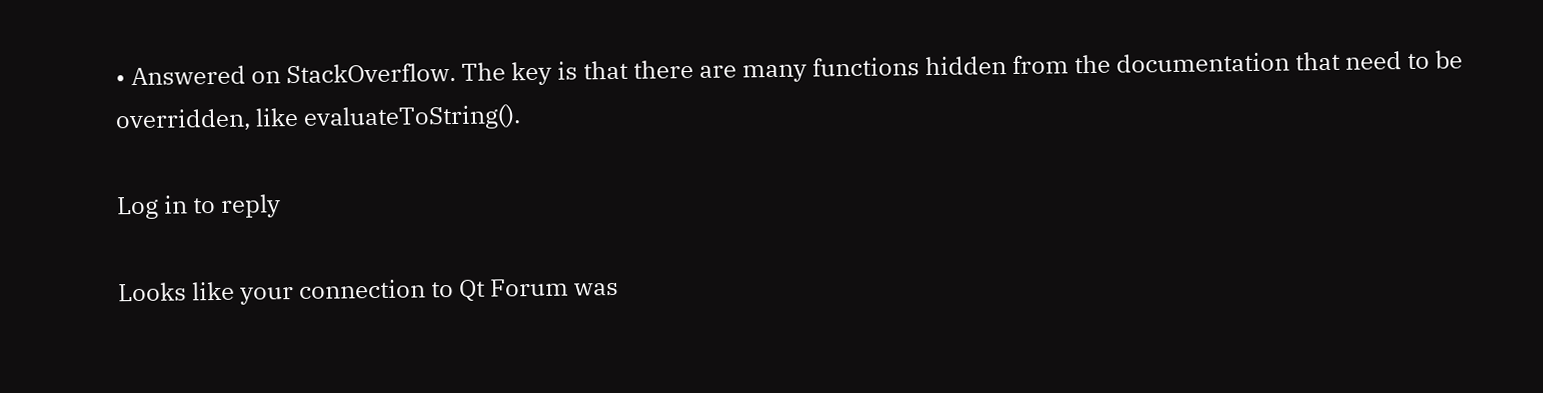• Answered on StackOverflow. The key is that there are many functions hidden from the documentation that need to be overridden, like evaluateToString().

Log in to reply

Looks like your connection to Qt Forum was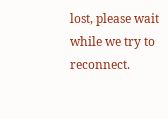lost, please wait while we try to reconnect.